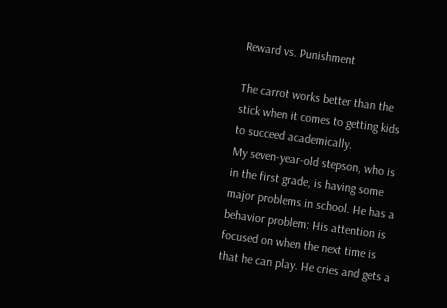Reward vs. Punishment

The carrot works better than the stick when it comes to getting kids to succeed academically.
My seven-year-old stepson, who is in the first grade, is having some major problems in school. He has a behavior problem: His attention is focused on when the next time is that he can play. He cries and gets a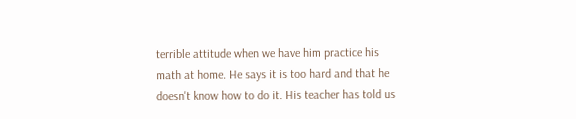terrible attitude when we have him practice his math at home. He says it is too hard and that he doesn't know how to do it. His teacher has told us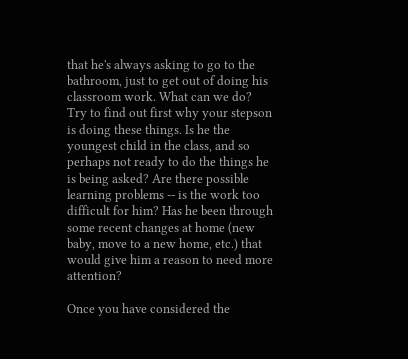that he's always asking to go to the bathroom, just to get out of doing his classroom work. What can we do?
Try to find out first why your stepson is doing these things. Is he the youngest child in the class, and so perhaps not ready to do the things he is being asked? Are there possible learning problems -- is the work too difficult for him? Has he been through some recent changes at home (new baby, move to a new home, etc.) that would give him a reason to need more attention?

Once you have considered the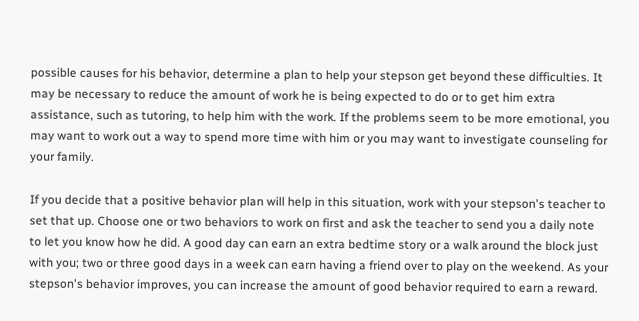possible causes for his behavior, determine a plan to help your stepson get beyond these difficulties. It may be necessary to reduce the amount of work he is being expected to do or to get him extra assistance, such as tutoring, to help him with the work. If the problems seem to be more emotional, you may want to work out a way to spend more time with him or you may want to investigate counseling for your family.

If you decide that a positive behavior plan will help in this situation, work with your stepson's teacher to set that up. Choose one or two behaviors to work on first and ask the teacher to send you a daily note to let you know how he did. A good day can earn an extra bedtime story or a walk around the block just with you; two or three good days in a week can earn having a friend over to play on the weekend. As your stepson's behavior improves, you can increase the amount of good behavior required to earn a reward.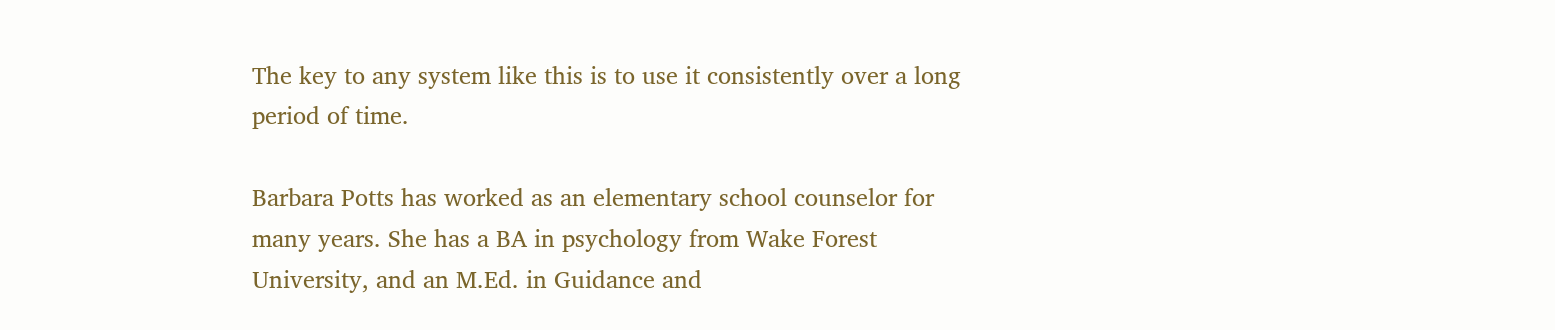The key to any system like this is to use it consistently over a long period of time.

Barbara Potts has worked as an elementary school counselor for many years. She has a BA in psychology from Wake Forest University, and an M.Ed. in Guidance and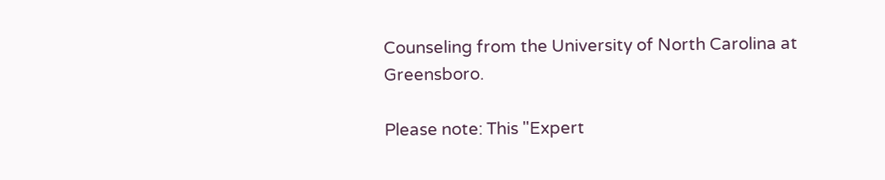Counseling from the University of North Carolina at Greensboro.

Please note: This "Expert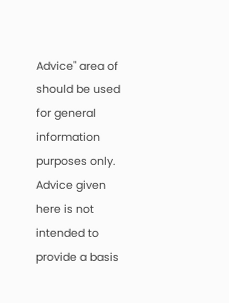Advice" area of should be used for general information purposes only. Advice given here is not intended to provide a basis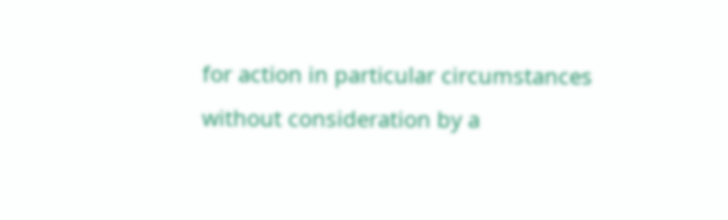for action in particular circumstances without consideration by a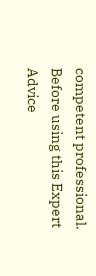competent professional. Before using this Expert Advice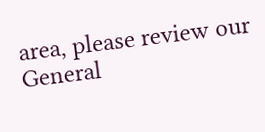area, please review our General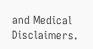and Medical Disclaimers.